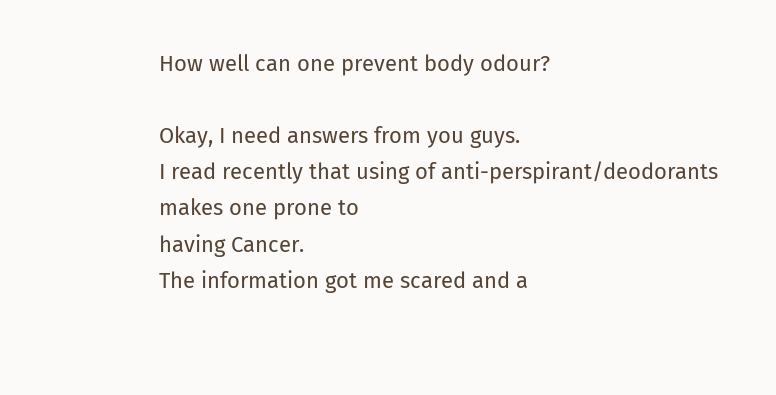How well can one prevent body odour?

Okay, I need answers from you guys.
I read recently that using of anti-perspirant/deodorants makes one prone to
having Cancer.
The information got me scared and a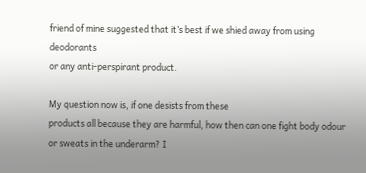friend of mine suggested that it’s best if we shied away from using deodorants
or any anti-perspirant product.

My question now is, if one desists from these
products all because they are harmful, how then can one fight body odour or sweats in the underarm? I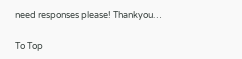need responses please! Thankyou…

To Top